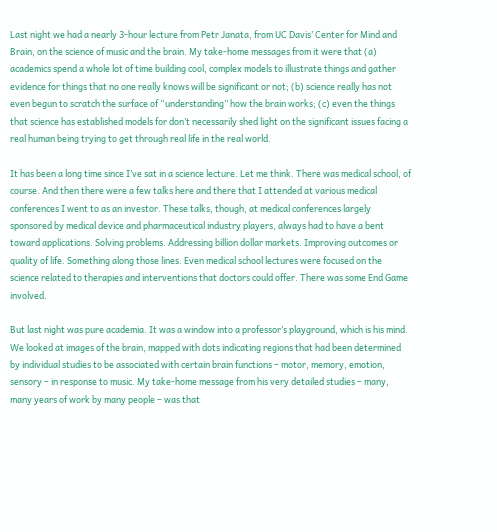Last night we had a nearly 3-hour lecture from Petr Janata, from UC Davis’ Center for Mind and Brain, on the science of music and the brain. My take-home messages from it were that (a) academics spend a whole lot of time building cool, complex models to illustrate things and gather evidence for things that no one really knows will be significant or not; (b) science really has not even begun to scratch the surface of “understanding” how the brain works; (c) even the things that science has established models for don’t necessarily shed light on the significant issues facing a real human being trying to get through real life in the real world.

It has been a long time since I’ve sat in a science lecture. Let me think. There was medical school, of course. And then there were a few talks here and there that I attended at various medical conferences I went to as an investor. These talks, though, at medical conferences largely sponsored by medical device and pharmaceutical industry players, always had to have a bent toward applications. Solving problems. Addressing billion dollar markets. Improving outcomes or quality of life. Something along those lines. Even medical school lectures were focused on the science related to therapies and interventions that doctors could offer. There was some End Game involved.

But last night was pure academia. It was a window into a professor’s playground, which is his mind. We looked at images of the brain, mapped with dots indicating regions that had been determined by individual studies to be associated with certain brain functions – motor, memory, emotion, sensory – in response to music. My take-home message from his very detailed studies – many, many years of work by many people – was that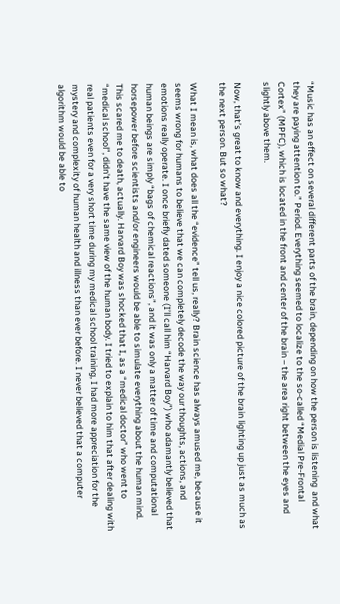“Music has an effect on several different parts of the brain, depending on how the person is listening  and what they are paying attention to.” Period. Everything seemed to localize to the so-called “Medial Pre-Frontal Cortex” (MPFC), which is located in the front and center of the brain – the area right between the eyes and slightly above them.

Now, that’s great to know and everything. I enjoy a nice colored picture of the brain lighting up just as much as the next person. But so what?

What I mean is, what does all the “evidence” tell us, really? Brain science has always amused me, because it seems wrong for humans to believe that we can completely decode the way our thoughts, actions, and emotions really operate. I once briefly dated someone (I’ll call him “Harvard Boy”) who adamantly believed that human beings are simply “bags of chemical reactions”, and it was only a matter of time and computational horsepower before scientists and/or engineers would be able to simulate everything about the human mind. This scared me to death, actually. Harvard Boy was shocked that I, as a “medical doctor” who went to “medical school”, didn’t have the same view of the human body. I tried to explain to him that after dealing with real patients even for a very short time during my medical school training, I had more appreciation for the mystery and complexity of human health and illness than ever before. I never believed that a computer algorithm would be able to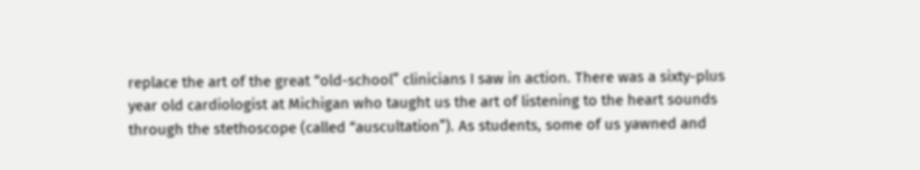replace the art of the great “old-school” clinicians I saw in action. There was a sixty-plus year old cardiologist at Michigan who taught us the art of listening to the heart sounds through the stethoscope (called “auscultation”). As students, some of us yawned and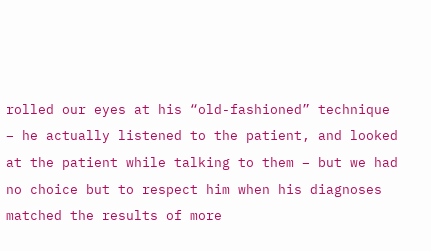rolled our eyes at his “old-fashioned” technique – he actually listened to the patient, and looked at the patient while talking to them – but we had no choice but to respect him when his diagnoses matched the results of more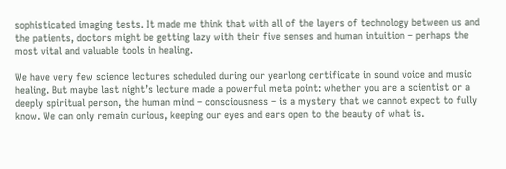sophisticated imaging tests. It made me think that with all of the layers of technology between us and the patients, doctors might be getting lazy with their five senses and human intuition – perhaps the most vital and valuable tools in healing.

We have very few science lectures scheduled during our yearlong certificate in sound voice and music healing. But maybe last night’s lecture made a powerful meta point: whether you are a scientist or a deeply spiritual person, the human mind – consciousness – is a mystery that we cannot expect to fully know. We can only remain curious, keeping our eyes and ears open to the beauty of what is.